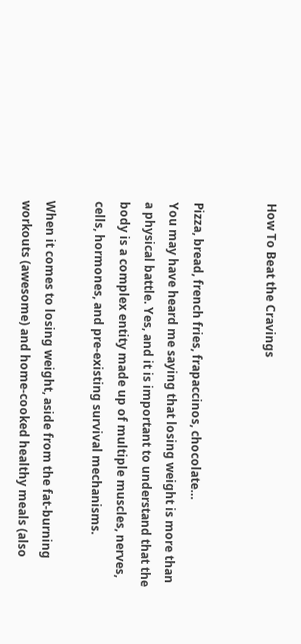How To Beat the Cravings


Pizza, bread, french fries, frapaccinos, chocolate…
You may have heard me saying that losing weight is more than a physical battle. Yes, and it is important to understand that the body is a complex entity made up of multiple muscles, nerves, cells, hormones, and pre-existing survival mechanisms.

When it comes to losing weight, aside from the fat-burning workouts (awesome) and home-cooked healthy meals (also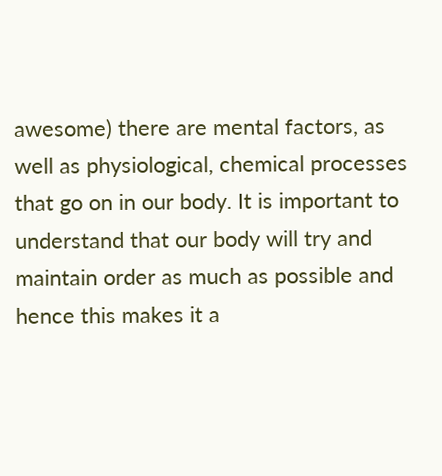awesome) there are mental factors, as well as physiological, chemical processes that go on in our body. It is important to understand that our body will try and maintain order as much as possible and hence this makes it a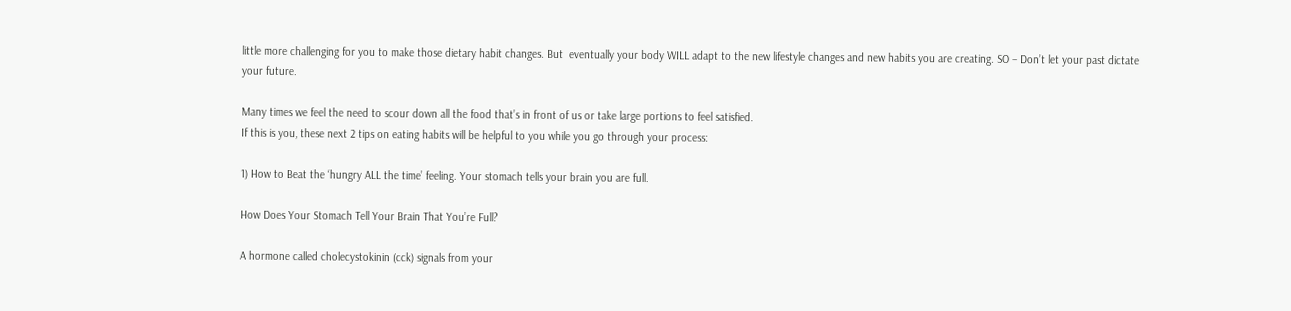little more challenging for you to make those dietary habit changes. But  eventually your body WILL adapt to the new lifestyle changes and new habits you are creating. SO – Don’t let your past dictate your future.

Many times we feel the need to scour down all the food that’s in front of us or take large portions to feel satisfied.
If this is you, these next 2 tips on eating habits will be helpful to you while you go through your process:

1) How to Beat the ‘hungry ALL the time’ feeling. Your stomach tells your brain you are full.

How Does Your Stomach Tell Your Brain That You’re Full?

A hormone called cholecystokinin (cck) signals from your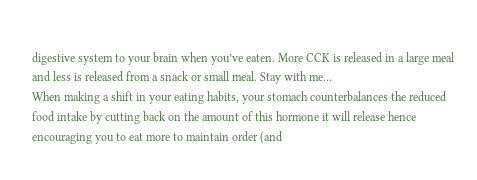digestive system to your brain when you’ve eaten. More CCK is released in a large meal and less is released from a snack or small meal. Stay with me…
When making a shift in your eating habits, your stomach counterbalances the reduced food intake by cutting back on the amount of this hormone it will release hence encouraging you to eat more to maintain order (and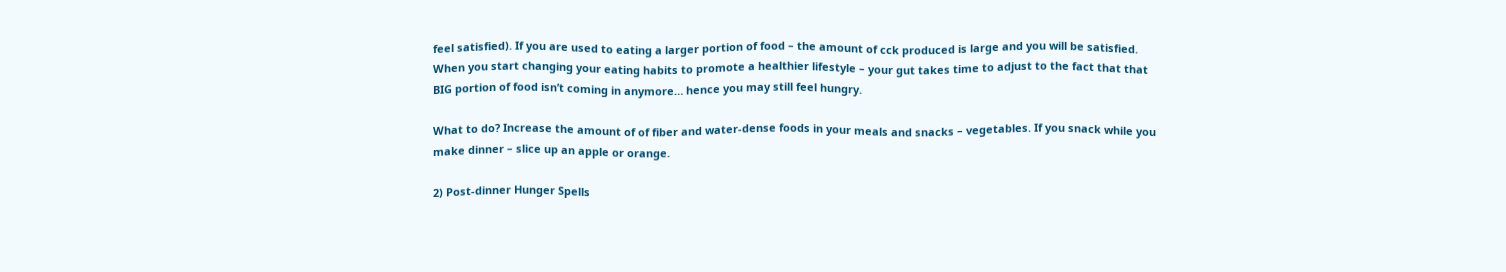feel satisfied). If you are used to eating a larger portion of food – the amount of cck produced is large and you will be satisfied. When you start changing your eating habits to promote a healthier lifestyle – your gut takes time to adjust to the fact that that BIG portion of food isn’t coming in anymore… hence you may still feel hungry.

What to do? Increase the amount of of fiber and water-dense foods in your meals and snacks – vegetables. If you snack while you make dinner – slice up an apple or orange.

2) Post-dinner Hunger Spells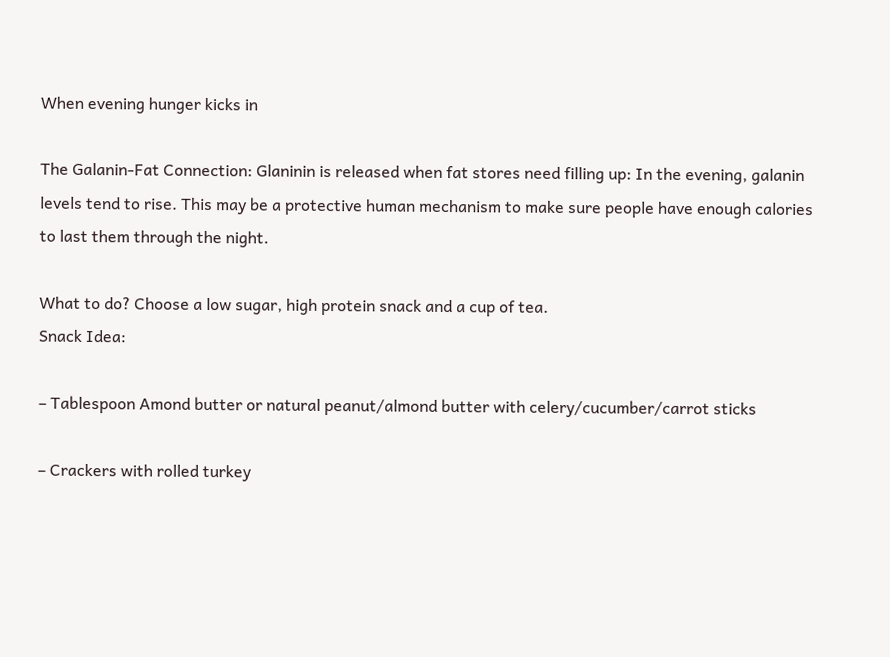When evening hunger kicks in

The Galanin-Fat Connection: Glaninin is released when fat stores need filling up: In the evening, galanin levels tend to rise. This may be a protective human mechanism to make sure people have enough calories to last them through the night.

What to do? Choose a low sugar, high protein snack and a cup of tea.
Snack Idea:

– Tablespoon Amond butter or natural peanut/almond butter with celery/cucumber/carrot sticks

– Crackers with rolled turkey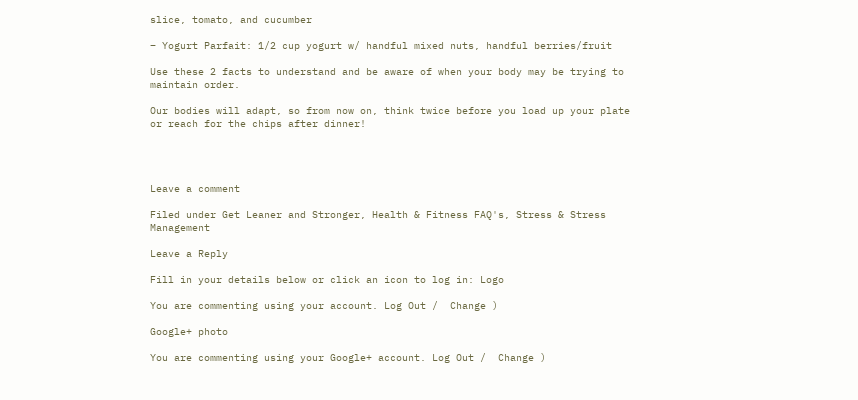slice, tomato, and cucumber

– Yogurt Parfait: 1/2 cup yogurt w/ handful mixed nuts, handful berries/fruit

Use these 2 facts to understand and be aware of when your body may be trying to maintain order.

Our bodies will adapt, so from now on, think twice before you load up your plate or reach for the chips after dinner!




Leave a comment

Filed under Get Leaner and Stronger, Health & Fitness FAQ's, Stress & Stress Management

Leave a Reply

Fill in your details below or click an icon to log in: Logo

You are commenting using your account. Log Out /  Change )

Google+ photo

You are commenting using your Google+ account. Log Out /  Change )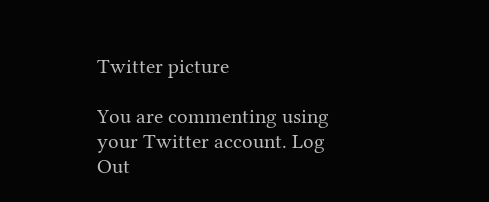Twitter picture

You are commenting using your Twitter account. Log Out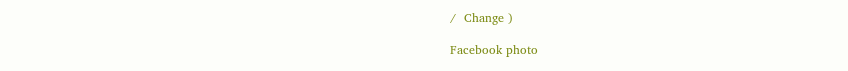/  Change )

Facebook photo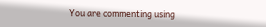You are commenting using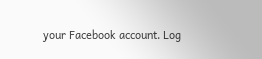your Facebook account. Log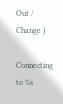Out /  Change )

Connecting to %s